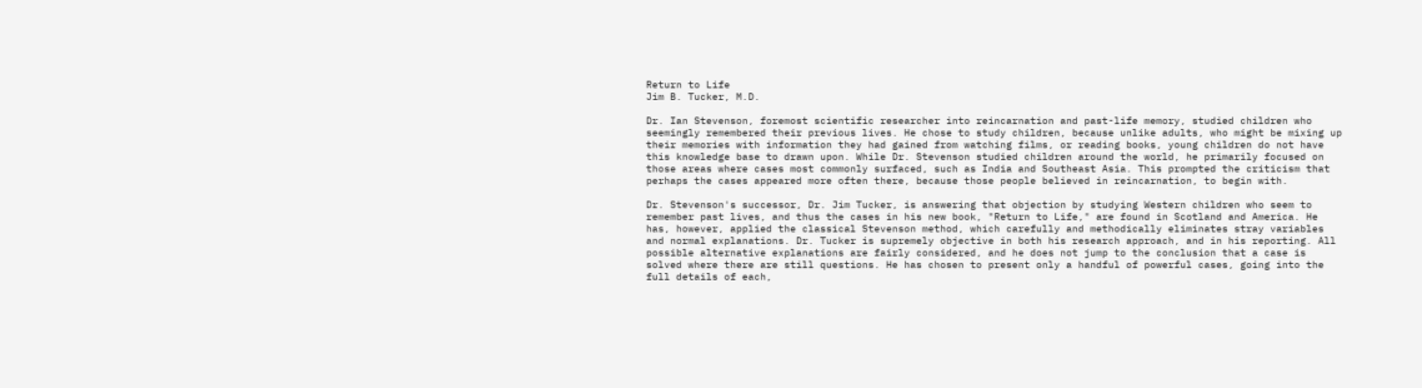Return to Life
Jim B. Tucker, M.D.

Dr. Ian Stevenson, foremost scientific researcher into reincarnation and past-life memory, studied children who seemingly remembered their previous lives. He chose to study children, because unlike adults, who might be mixing up their memories with information they had gained from watching films, or reading books, young children do not have this knowledge base to drawn upon. While Dr. Stevenson studied children around the world, he primarily focused on those areas where cases most commonly surfaced, such as India and Southeast Asia. This prompted the criticism that perhaps the cases appeared more often there, because those people believed in reincarnation, to begin with.

Dr. Stevenson's successor, Dr. Jim Tucker, is answering that objection by studying Western children who seem to remember past lives, and thus the cases in his new book, "Return to Life," are found in Scotland and America. He has, however, applied the classical Stevenson method, which carefully and methodically eliminates stray variables and normal explanations. Dr. Tucker is supremely objective in both his research approach, and in his reporting. All possible alternative explanations are fairly considered, and he does not jump to the conclusion that a case is solved where there are still questions. He has chosen to present only a handful of powerful cases, going into the full details of each,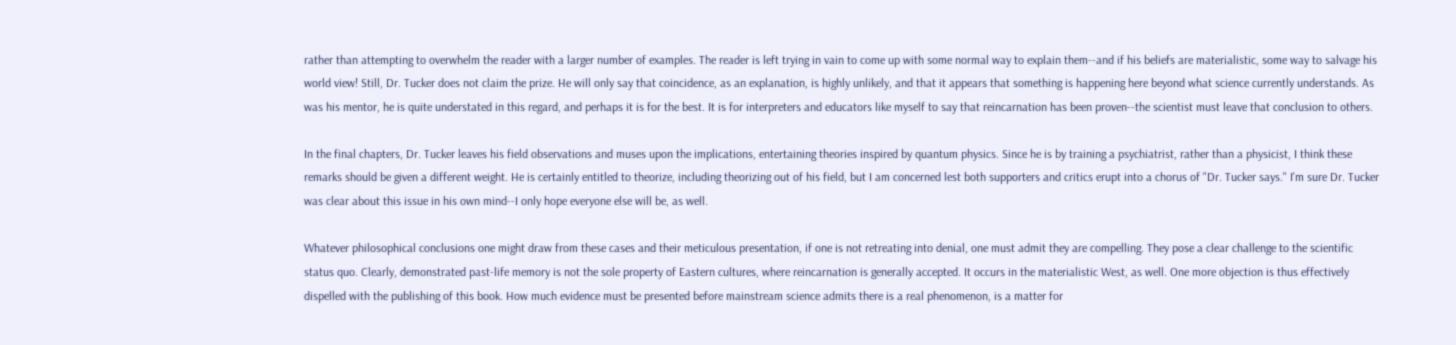rather than attempting to overwhelm the reader with a larger number of examples. The reader is left trying in vain to come up with some normal way to explain them--and if his beliefs are materialistic, some way to salvage his world view! Still, Dr. Tucker does not claim the prize. He will only say that coincidence, as an explanation, is highly unlikely, and that it appears that something is happening here beyond what science currently understands. As was his mentor, he is quite understated in this regard, and perhaps it is for the best. It is for interpreters and educators like myself to say that reincarnation has been proven--the scientist must leave that conclusion to others.

In the final chapters, Dr. Tucker leaves his field observations and muses upon the implications, entertaining theories inspired by quantum physics. Since he is by training a psychiatrist, rather than a physicist, I think these remarks should be given a different weight. He is certainly entitled to theorize, including theorizing out of his field, but I am concerned lest both supporters and critics erupt into a chorus of "Dr. Tucker says." I'm sure Dr. Tucker was clear about this issue in his own mind--I only hope everyone else will be, as well.

Whatever philosophical conclusions one might draw from these cases and their meticulous presentation, if one is not retreating into denial, one must admit they are compelling. They pose a clear challenge to the scientific status quo. Clearly, demonstrated past-life memory is not the sole property of Eastern cultures, where reincarnation is generally accepted. It occurs in the materialistic West, as well. One more objection is thus effectively dispelled with the publishing of this book. How much evidence must be presented before mainstream science admits there is a real phenomenon, is a matter for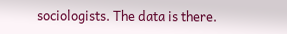sociologists. The data is there.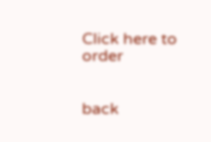Click here to order


back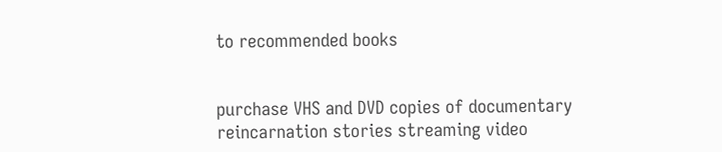to recommended books


purchase VHS and DVD copies of documentary reincarnation stories streaming video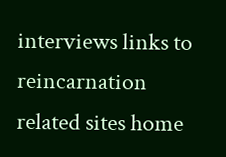interviews links to reincarnation related sites home